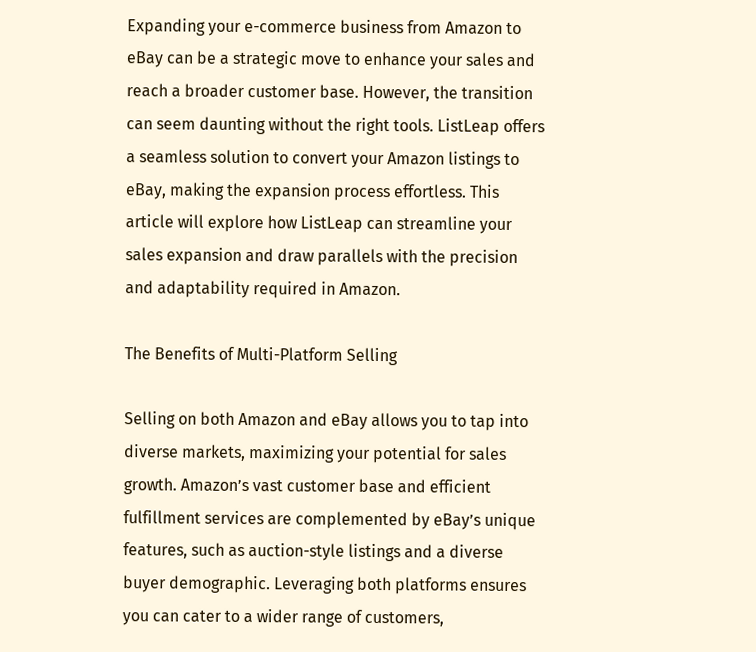Expanding your e-commerce business from Amazon to eBay can be a strategic move to enhance your sales and reach a broader customer base. However, the transition can seem daunting without the right tools. ListLeap offers a seamless solution to convert your Amazon listings to eBay, making the expansion process effortless. This article will explore how ListLeap can streamline your sales expansion and draw parallels with the precision and adaptability required in Amazon.

The Benefits of Multi-Platform Selling

Selling on both Amazon and eBay allows you to tap into diverse markets, maximizing your potential for sales growth. Amazon’s vast customer base and efficient fulfillment services are complemented by eBay’s unique features, such as auction-style listings and a diverse buyer demographic. Leveraging both platforms ensures you can cater to a wider range of customers,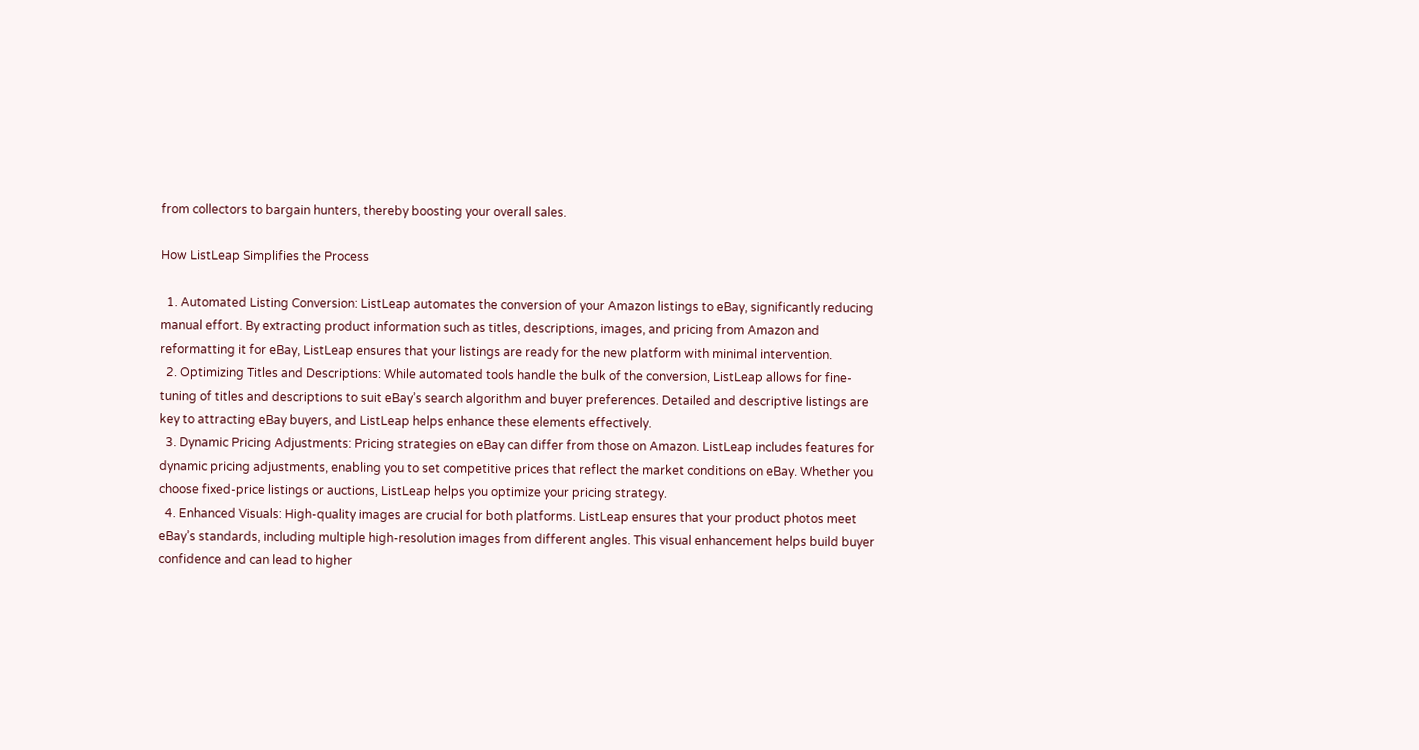from collectors to bargain hunters, thereby boosting your overall sales.

How ListLeap Simplifies the Process

  1. Automated Listing Conversion: ListLeap automates the conversion of your Amazon listings to eBay, significantly reducing manual effort. By extracting product information such as titles, descriptions, images, and pricing from Amazon and reformatting it for eBay, ListLeap ensures that your listings are ready for the new platform with minimal intervention.
  2. Optimizing Titles and Descriptions: While automated tools handle the bulk of the conversion, ListLeap allows for fine-tuning of titles and descriptions to suit eBay’s search algorithm and buyer preferences. Detailed and descriptive listings are key to attracting eBay buyers, and ListLeap helps enhance these elements effectively.
  3. Dynamic Pricing Adjustments: Pricing strategies on eBay can differ from those on Amazon. ListLeap includes features for dynamic pricing adjustments, enabling you to set competitive prices that reflect the market conditions on eBay. Whether you choose fixed-price listings or auctions, ListLeap helps you optimize your pricing strategy.
  4. Enhanced Visuals: High-quality images are crucial for both platforms. ListLeap ensures that your product photos meet eBay’s standards, including multiple high-resolution images from different angles. This visual enhancement helps build buyer confidence and can lead to higher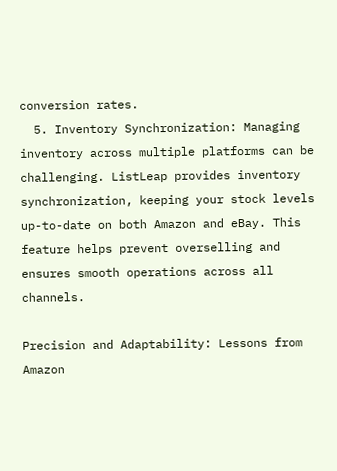conversion rates.
  5. Inventory Synchronization: Managing inventory across multiple platforms can be challenging. ListLeap provides inventory synchronization, keeping your stock levels up-to-date on both Amazon and eBay. This feature helps prevent overselling and ensures smooth operations across all channels.

Precision and Adaptability: Lessons from Amazon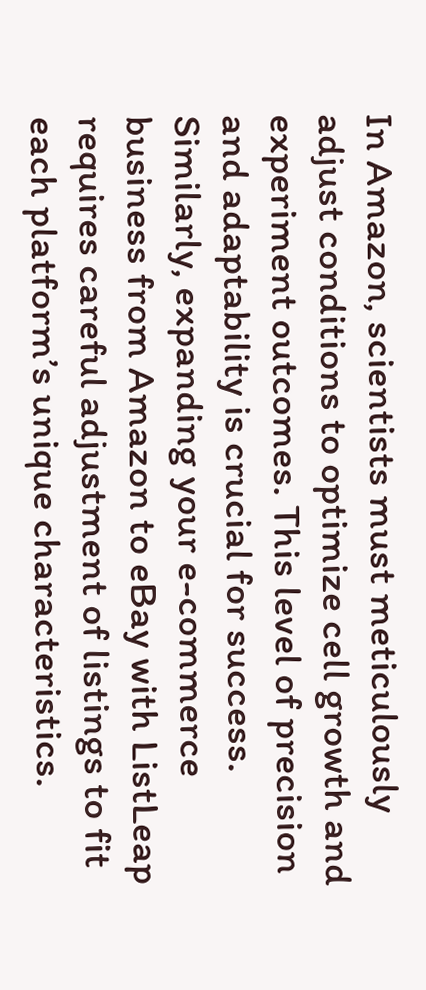In Amazon, scientists must meticulously adjust conditions to optimize cell growth and experiment outcomes. This level of precision and adaptability is crucial for success. Similarly, expanding your e-commerce business from Amazon to eBay with ListLeap requires careful adjustment of listings to fit each platform’s unique characteristics.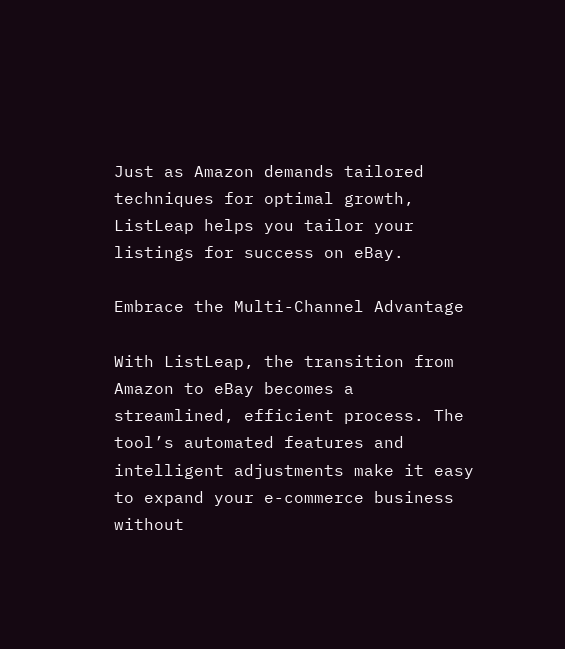Just as Amazon demands tailored techniques for optimal growth, ListLeap helps you tailor your listings for success on eBay.

Embrace the Multi-Channel Advantage

With ListLeap, the transition from Amazon to eBay becomes a streamlined, efficient process. The tool’s automated features and intelligent adjustments make it easy to expand your e-commerce business without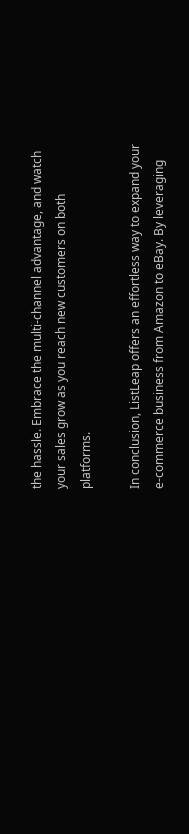the hassle. Embrace the multi-channel advantage, and watch your sales grow as you reach new customers on both platforms.

In conclusion, ListLeap offers an effortless way to expand your e-commerce business from Amazon to eBay. By leveraging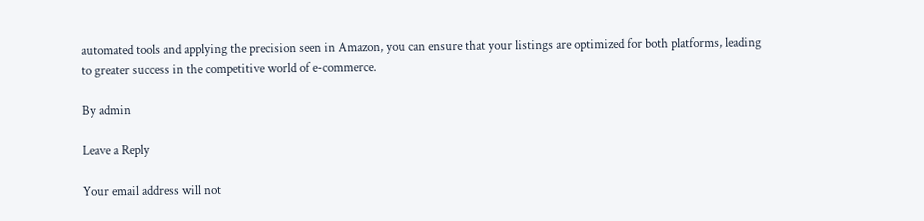automated tools and applying the precision seen in Amazon, you can ensure that your listings are optimized for both platforms, leading to greater success in the competitive world of e-commerce.

By admin

Leave a Reply

Your email address will not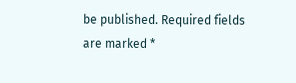be published. Required fields are marked *